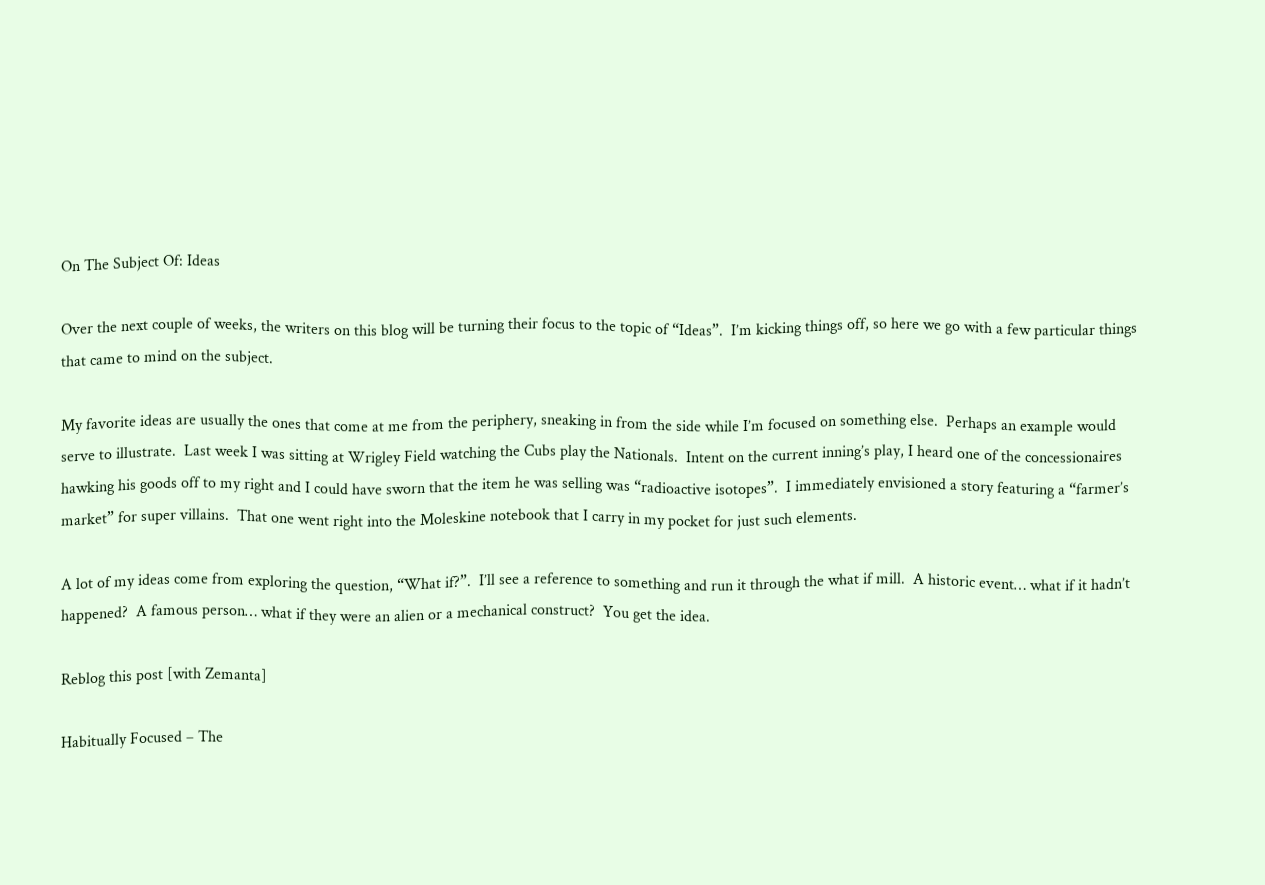On The Subject Of: Ideas

Over the next couple of weeks, the writers on this blog will be turning their focus to the topic of “Ideas”.  I’m kicking things off, so here we go with a few particular things that came to mind on the subject.

My favorite ideas are usually the ones that come at me from the periphery, sneaking in from the side while I’m focused on something else.  Perhaps an example would serve to illustrate.  Last week I was sitting at Wrigley Field watching the Cubs play the Nationals.  Intent on the current inning’s play, I heard one of the concessionaires hawking his goods off to my right and I could have sworn that the item he was selling was “radioactive isotopes”.  I immediately envisioned a story featuring a “farmer’s market” for super villains.  That one went right into the Moleskine notebook that I carry in my pocket for just such elements.

A lot of my ideas come from exploring the question, “What if?”.  I’ll see a reference to something and run it through the what if mill.  A historic event… what if it hadn’t happened?  A famous person… what if they were an alien or a mechanical construct?  You get the idea.

Reblog this post [with Zemanta]

Habitually Focused – The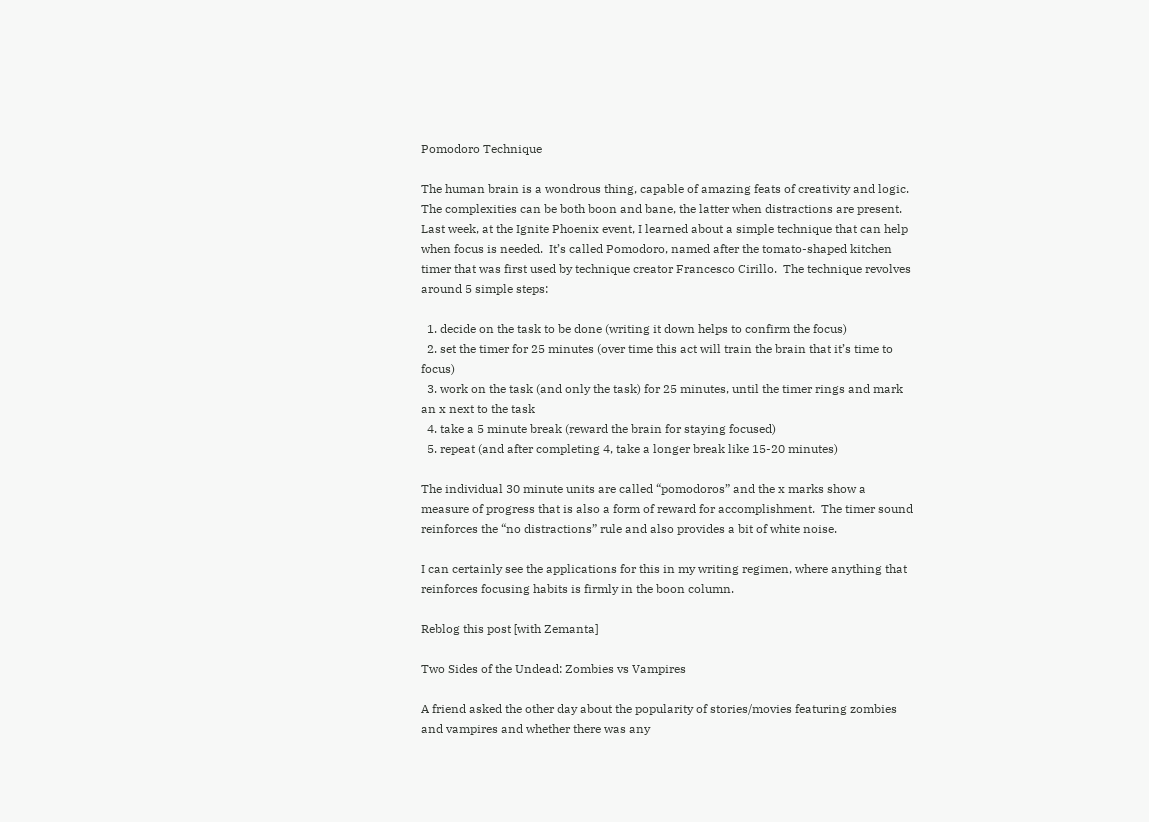Pomodoro Technique

The human brain is a wondrous thing, capable of amazing feats of creativity and logic.  The complexities can be both boon and bane, the latter when distractions are present.  Last week, at the Ignite Phoenix event, I learned about a simple technique that can help when focus is needed.  It’s called Pomodoro, named after the tomato-shaped kitchen timer that was first used by technique creator Francesco Cirillo.  The technique revolves around 5 simple steps:

  1. decide on the task to be done (writing it down helps to confirm the focus)
  2. set the timer for 25 minutes (over time this act will train the brain that it’s time to focus)
  3. work on the task (and only the task) for 25 minutes, until the timer rings and mark an x next to the task
  4. take a 5 minute break (reward the brain for staying focused)
  5. repeat (and after completing 4, take a longer break like 15-20 minutes)

The individual 30 minute units are called “pomodoros” and the x marks show a measure of progress that is also a form of reward for accomplishment.  The timer sound reinforces the “no distractions” rule and also provides a bit of white noise.

I can certainly see the applications for this in my writing regimen, where anything that reinforces focusing habits is firmly in the boon column.

Reblog this post [with Zemanta]

Two Sides of the Undead: Zombies vs Vampires

A friend asked the other day about the popularity of stories/movies featuring zombies and vampires and whether there was any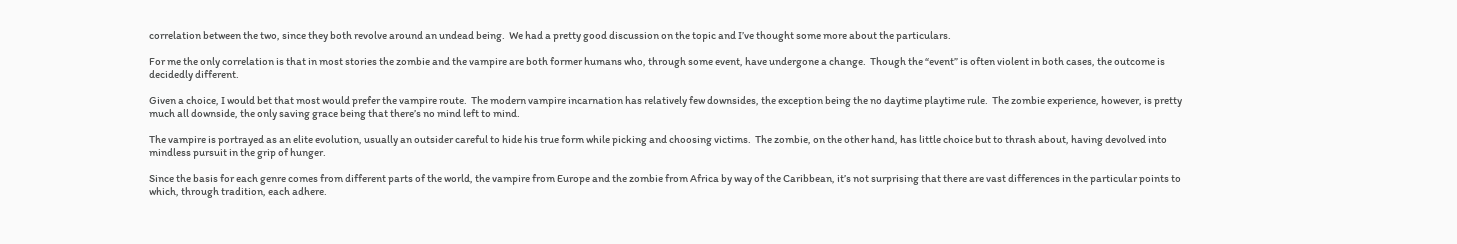correlation between the two, since they both revolve around an undead being.  We had a pretty good discussion on the topic and I’ve thought some more about the particulars.

For me the only correlation is that in most stories the zombie and the vampire are both former humans who, through some event, have undergone a change.  Though the “event” is often violent in both cases, the outcome is decidedly different.

Given a choice, I would bet that most would prefer the vampire route.  The modern vampire incarnation has relatively few downsides, the exception being the no daytime playtime rule.  The zombie experience, however, is pretty much all downside, the only saving grace being that there’s no mind left to mind.

The vampire is portrayed as an elite evolution, usually an outsider careful to hide his true form while picking and choosing victims.  The zombie, on the other hand, has little choice but to thrash about, having devolved into mindless pursuit in the grip of hunger.

Since the basis for each genre comes from different parts of the world, the vampire from Europe and the zombie from Africa by way of the Caribbean, it’s not surprising that there are vast differences in the particular points to which, through tradition, each adhere.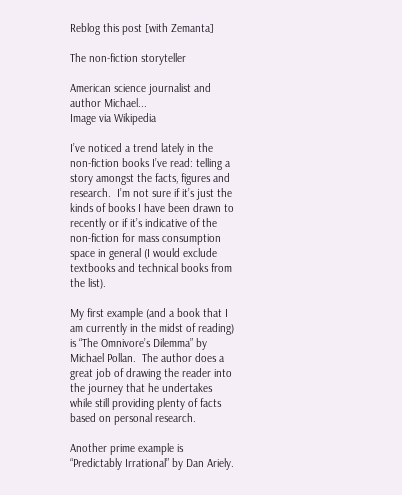Reblog this post [with Zemanta]

The non-fiction storyteller

American science journalist and author Michael...
Image via Wikipedia

I’ve noticed a trend lately in the non-fiction books I’ve read: telling a story amongst the facts, figures and research.  I’m not sure if it’s just the kinds of books I have been drawn to recently or if it’s indicative of the non-fiction for mass consumption space in general (I would exclude textbooks and technical books from the list).

My first example (and a book that I am currently in the midst of reading) is “The Omnivore’s Dilemma” by Michael Pollan.  The author does a great job of drawing the reader into the journey that he undertakes while still providing plenty of facts based on personal research.

Another prime example is “Predictably Irrational” by Dan Ariely.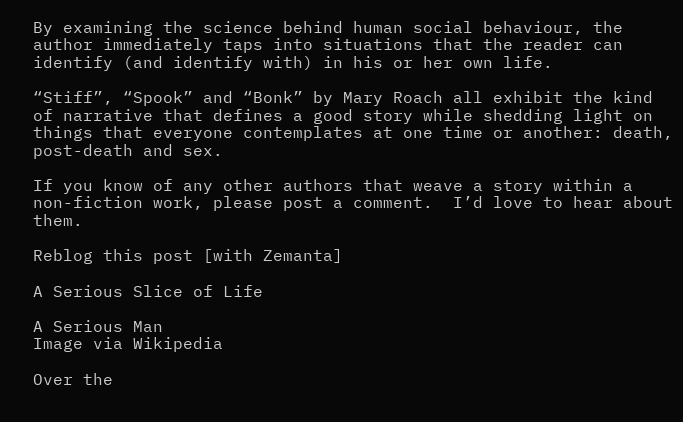By examining the science behind human social behaviour, the author immediately taps into situations that the reader can identify (and identify with) in his or her own life.

“Stiff”, “Spook” and “Bonk” by Mary Roach all exhibit the kind of narrative that defines a good story while shedding light on things that everyone contemplates at one time or another: death, post-death and sex.

If you know of any other authors that weave a story within a non-fiction work, please post a comment.  I’d love to hear about them.

Reblog this post [with Zemanta]

A Serious Slice of Life

A Serious Man
Image via Wikipedia

Over the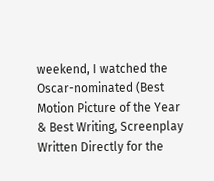weekend, I watched the Oscar-nominated (Best Motion Picture of the Year & Best Writing, Screenplay Written Directly for the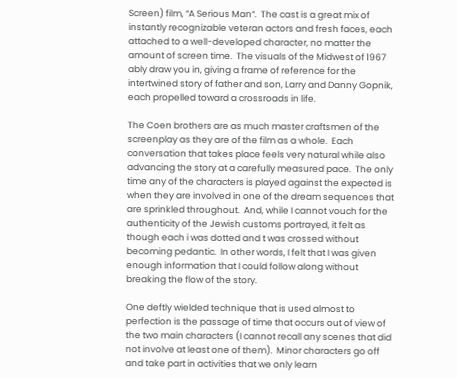Screen) film, “A Serious Man“.  The cast is a great mix of instantly recognizable veteran actors and fresh faces, each attached to a well-developed character, no matter the amount of screen time.  The visuals of the Midwest of 1967 ably draw you in, giving a frame of reference for the intertwined story of father and son, Larry and Danny Gopnik, each propelled toward a crossroads in life.

The Coen brothers are as much master craftsmen of the screenplay as they are of the film as a whole.  Each conversation that takes place feels very natural while also advancing the story at a carefully measured pace.  The only time any of the characters is played against the expected is when they are involved in one of the dream sequences that are sprinkled throughout.  And, while I cannot vouch for the authenticity of the Jewish customs portrayed, it felt as though each i was dotted and t was crossed without becoming pedantic.  In other words, I felt that I was given enough information that I could follow along without breaking the flow of the story.

One deftly wielded technique that is used almost to perfection is the passage of time that occurs out of view of the two main characters (I cannot recall any scenes that did not involve at least one of them).  Minor characters go off and take part in activities that we only learn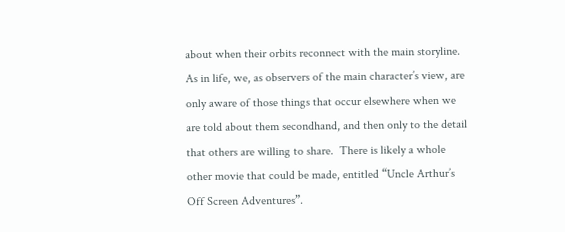about when their orbits reconnect with the main storyline.  As in life, we, as observers of the main character’s view, are only aware of those things that occur elsewhere when we are told about them secondhand, and then only to the detail that others are willing to share.  There is likely a whole other movie that could be made, entitled “Uncle Arthur’s Off Screen Adventures”.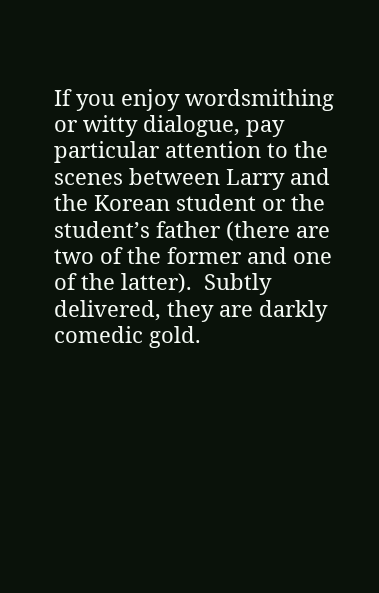If you enjoy wordsmithing or witty dialogue, pay particular attention to the scenes between Larry and the Korean student or the student’s father (there are two of the former and one of the latter).  Subtly delivered, they are darkly comedic gold.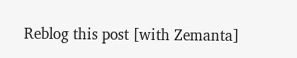Reblog this post [with Zemanta]